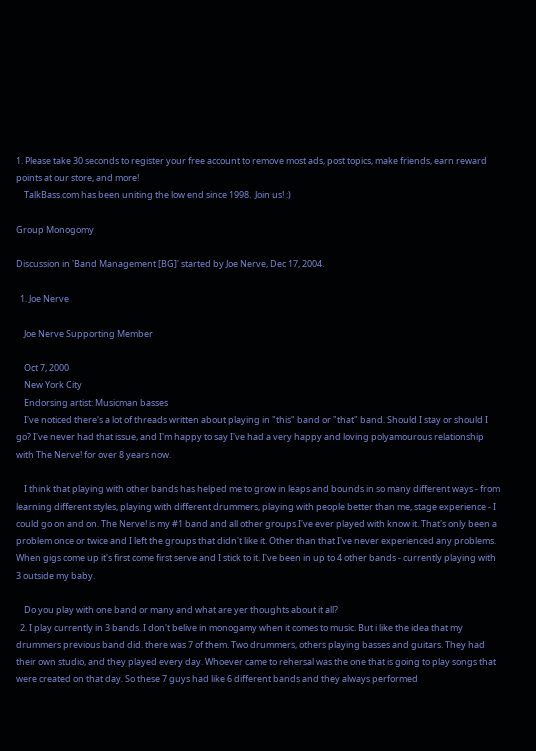1. Please take 30 seconds to register your free account to remove most ads, post topics, make friends, earn reward points at our store, and more!
    TalkBass.com has been uniting the low end since 1998.  Join us! :)

Group Monogomy

Discussion in 'Band Management [BG]' started by Joe Nerve, Dec 17, 2004.

  1. Joe Nerve

    Joe Nerve Supporting Member

    Oct 7, 2000
    New York City
    Endorsing artist: Musicman basses
    I've noticed there's a lot of threads written about playing in "this" band or "that" band. Should I stay or should I go? I've never had that issue, and I'm happy to say I've had a very happy and loving polyamourous relationship with The Nerve! for over 8 years now.

    I think that playing with other bands has helped me to grow in leaps and bounds in so many different ways - from learning different styles, playing with different drummers, playing with people better than me, stage experience - I could go on and on. The Nerve! is my #1 band and all other groups I've ever played with know it. That's only been a problem once or twice and I left the groups that didn't like it. Other than that I've never experienced any problems. When gigs come up it's first come first serve and I stick to it. I've been in up to 4 other bands - currently playing with 3 outside my baby.

    Do you play with one band or many and what are yer thoughts about it all?
  2. I play currently in 3 bands. I don't belive in monogamy when it comes to music. But i like the idea that my drummers previous band did. there was 7 of them. Two drummers, others playing basses and guitars. They had their own studio, and they played every day. Whoever came to rehersal was the one that is going to play songs that were created on that day. So these 7 guys had like 6 different bands and they always performed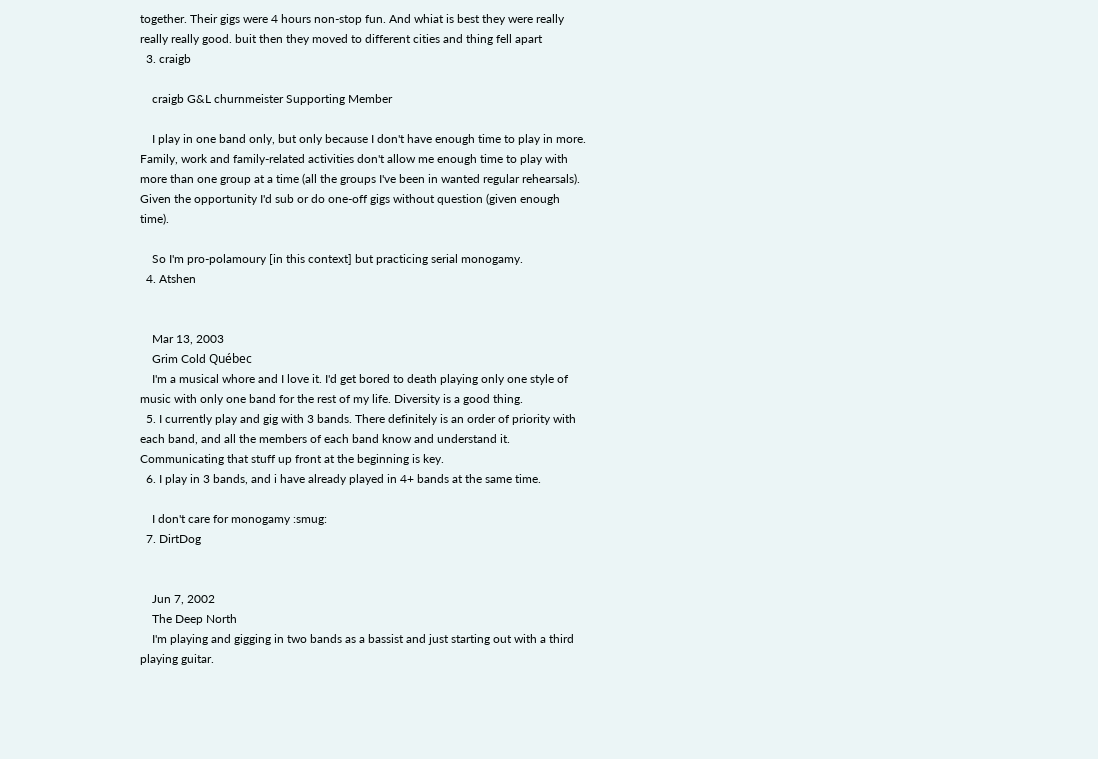together. Their gigs were 4 hours non-stop fun. And whiat is best they were really really really good. buit then they moved to different cities and thing fell apart
  3. craigb

    craigb G&L churnmeister Supporting Member

    I play in one band only, but only because I don't have enough time to play in more. Family, work and family-related activities don't allow me enough time to play with more than one group at a time (all the groups I've been in wanted regular rehearsals). Given the opportunity I'd sub or do one-off gigs without question (given enough time).

    So I'm pro-polamoury [in this context] but practicing serial monogamy.
  4. Atshen


    Mar 13, 2003
    Grim Cold Québec
    I'm a musical whore and I love it. I'd get bored to death playing only one style of music with only one band for the rest of my life. Diversity is a good thing.
  5. I currently play and gig with 3 bands. There definitely is an order of priority with each band, and all the members of each band know and understand it. Communicating that stuff up front at the beginning is key.
  6. I play in 3 bands, and i have already played in 4+ bands at the same time.

    I don't care for monogamy :smug:
  7. DirtDog


    Jun 7, 2002
    The Deep North
    I'm playing and gigging in two bands as a bassist and just starting out with a third playing guitar.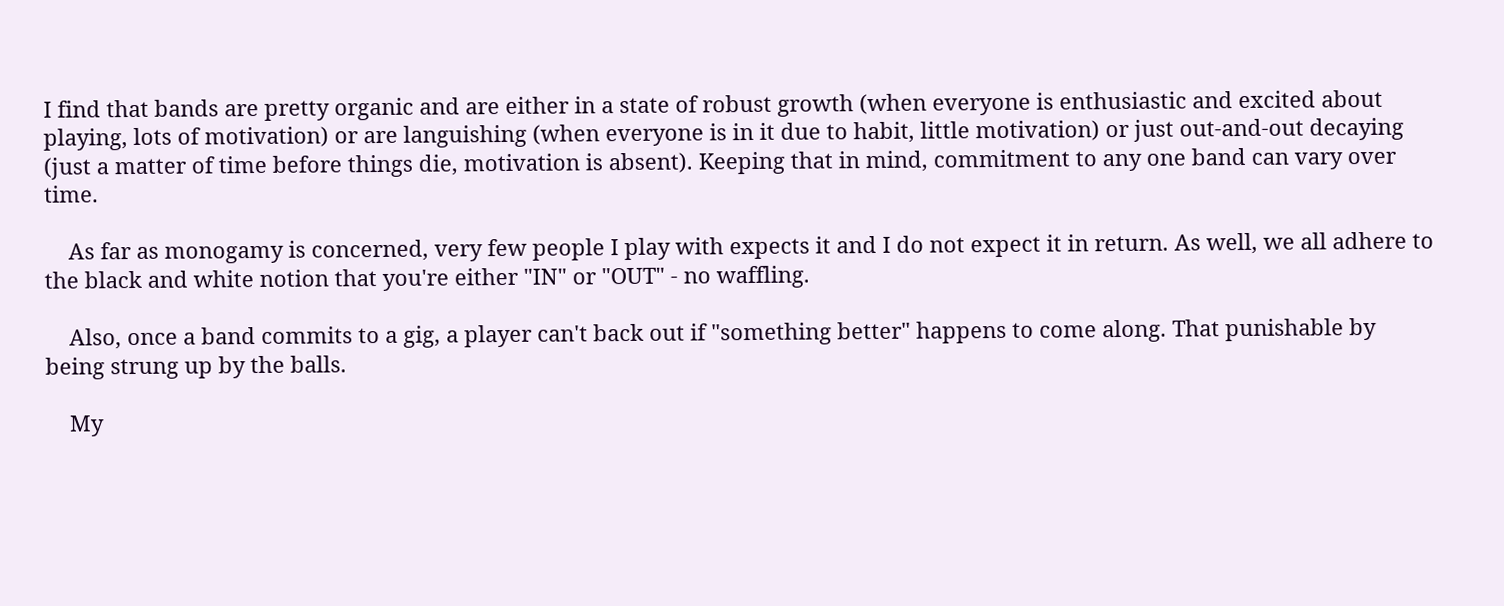I find that bands are pretty organic and are either in a state of robust growth (when everyone is enthusiastic and excited about playing, lots of motivation) or are languishing (when everyone is in it due to habit, little motivation) or just out-and-out decaying (just a matter of time before things die, motivation is absent). Keeping that in mind, commitment to any one band can vary over time.

    As far as monogamy is concerned, very few people I play with expects it and I do not expect it in return. As well, we all adhere to the black and white notion that you're either "IN" or "OUT" - no waffling.

    Also, once a band commits to a gig, a player can't back out if "something better" happens to come along. That punishable by being strung up by the balls.

    My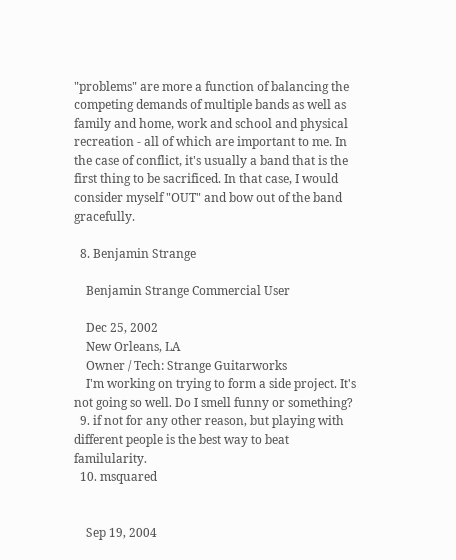"problems" are more a function of balancing the competing demands of multiple bands as well as family and home, work and school and physical recreation - all of which are important to me. In the case of conflict, it's usually a band that is the first thing to be sacrificed. In that case, I would consider myself "OUT" and bow out of the band gracefully.

  8. Benjamin Strange

    Benjamin Strange Commercial User

    Dec 25, 2002
    New Orleans, LA
    Owner / Tech: Strange Guitarworks
    I'm working on trying to form a side project. It's not going so well. Do I smell funny or something?
  9. if not for any other reason, but playing with different people is the best way to beat familularity.
  10. msquared


    Sep 19, 2004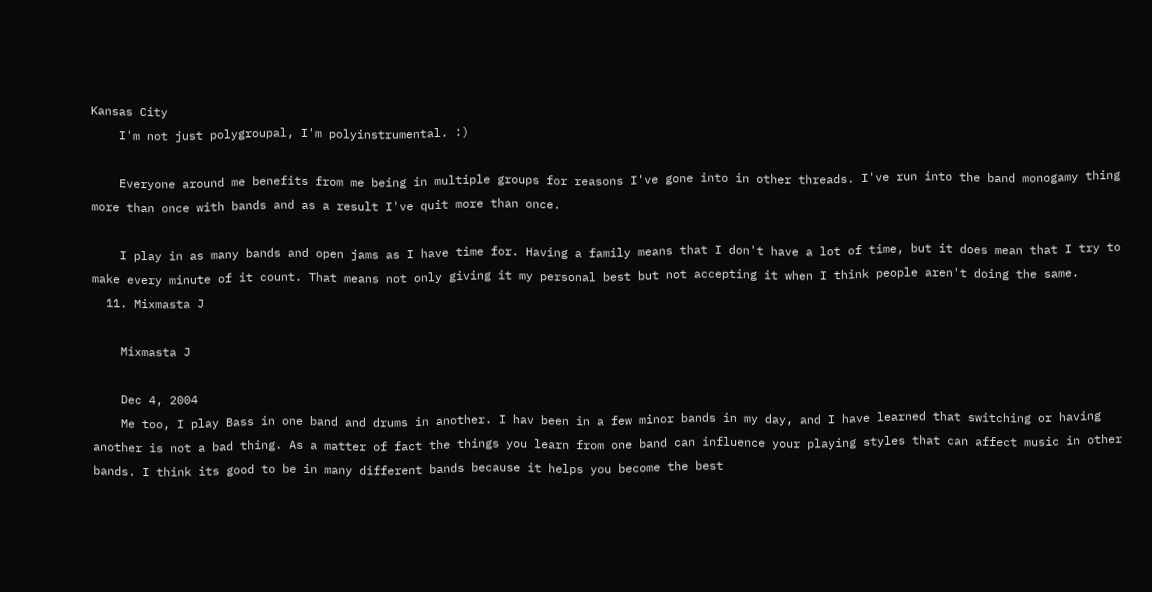Kansas City
    I'm not just polygroupal, I'm polyinstrumental. :)

    Everyone around me benefits from me being in multiple groups for reasons I've gone into in other threads. I've run into the band monogamy thing more than once with bands and as a result I've quit more than once.

    I play in as many bands and open jams as I have time for. Having a family means that I don't have a lot of time, but it does mean that I try to make every minute of it count. That means not only giving it my personal best but not accepting it when I think people aren't doing the same.
  11. Mixmasta J

    Mixmasta J

    Dec 4, 2004
    Me too, I play Bass in one band and drums in another. I hav been in a few minor bands in my day, and I have learned that switching or having another is not a bad thing. As a matter of fact the things you learn from one band can influence your playing styles that can affect music in other bands. I think its good to be in many different bands because it helps you become the best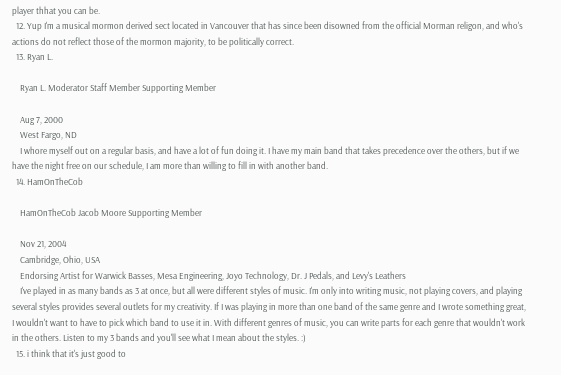player thhat you can be.
  12. Yup I'm a musical mormon derived sect located in Vancouver that has since been disowned from the official Morman religon, and who's actions do not reflect those of the mormon majority, to be politically correct.
  13. Ryan L.

    Ryan L. Moderator Staff Member Supporting Member

    Aug 7, 2000
    West Fargo, ND
    I whore myself out on a regular basis, and have a lot of fun doing it. I have my main band that takes precedence over the others, but if we have the night free on our schedule, I am more than willing to fill in with another band.
  14. HamOnTheCob

    HamOnTheCob Jacob Moore Supporting Member

    Nov 21, 2004
    Cambridge, Ohio, USA
    Endorsing Artist for Warwick Basses, Mesa Engineering, Joyo Technology, Dr. J Pedals, and Levy's Leathers
    I've played in as many bands as 3 at once, but all were different styles of music. I'm only into writing music, not playing covers, and playing several styles provides several outlets for my creativity. If I was playing in more than one band of the same genre and I wrote something great, I wouldn't want to have to pick which band to use it in. With different genres of music, you can write parts for each genre that wouldn't work in the others. Listen to my 3 bands and you'll see what I mean about the styles. :)
  15. i think that it's just good to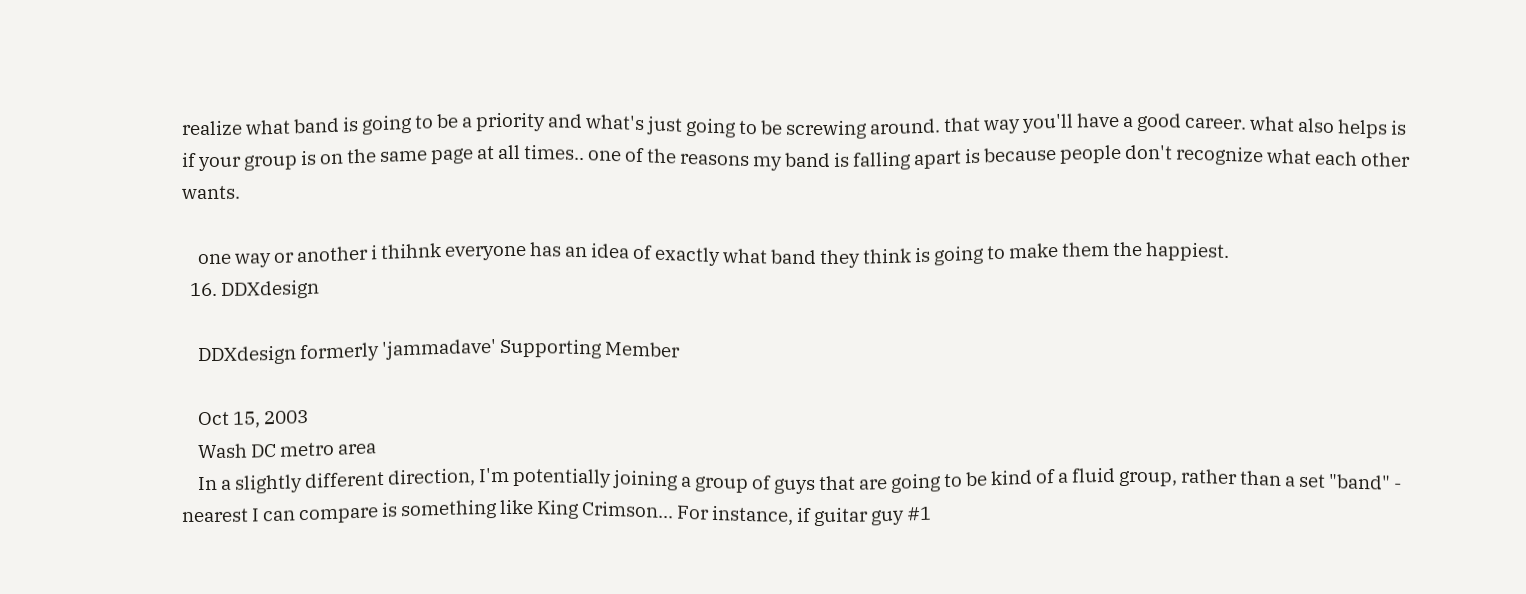realize what band is going to be a priority and what's just going to be screwing around. that way you'll have a good career. what also helps is if your group is on the same page at all times.. one of the reasons my band is falling apart is because people don't recognize what each other wants.

    one way or another i thihnk everyone has an idea of exactly what band they think is going to make them the happiest.
  16. DDXdesign

    DDXdesign formerly 'jammadave' Supporting Member

    Oct 15, 2003
    Wash DC metro area
    In a slightly different direction, I'm potentially joining a group of guys that are going to be kind of a fluid group, rather than a set "band" - nearest I can compare is something like King Crimson... For instance, if guitar guy #1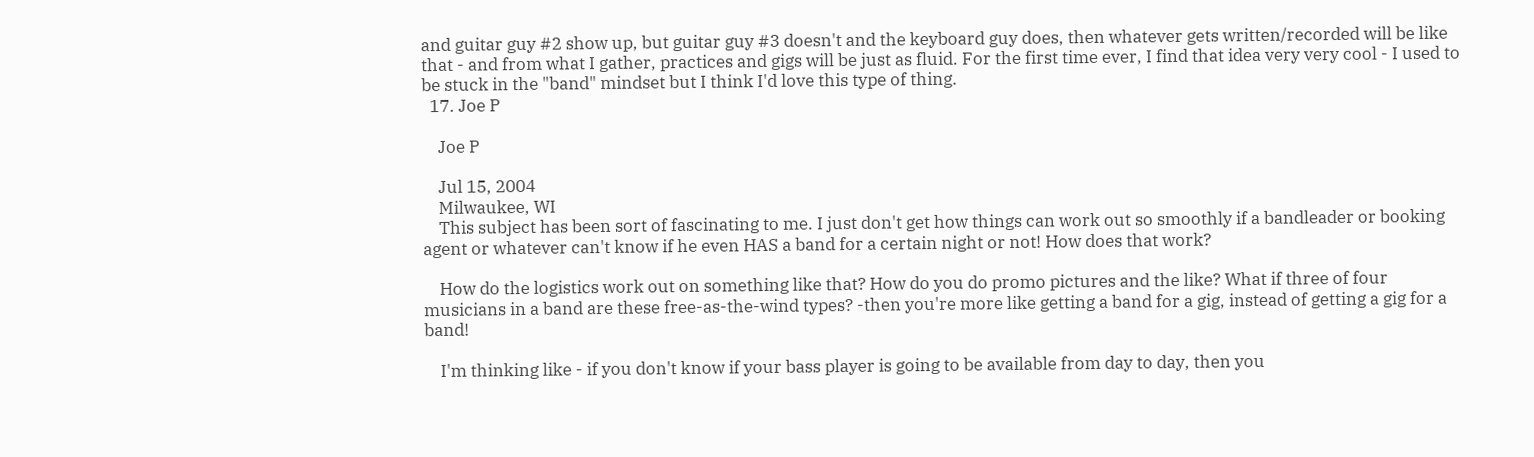and guitar guy #2 show up, but guitar guy #3 doesn't and the keyboard guy does, then whatever gets written/recorded will be like that - and from what I gather, practices and gigs will be just as fluid. For the first time ever, I find that idea very very cool - I used to be stuck in the "band" mindset but I think I'd love this type of thing.
  17. Joe P

    Joe P

    Jul 15, 2004
    Milwaukee, WI
    This subject has been sort of fascinating to me. I just don't get how things can work out so smoothly if a bandleader or booking agent or whatever can't know if he even HAS a band for a certain night or not! How does that work?

    How do the logistics work out on something like that? How do you do promo pictures and the like? What if three of four musicians in a band are these free-as-the-wind types? -then you're more like getting a band for a gig, instead of getting a gig for a band!

    I'm thinking like - if you don't know if your bass player is going to be available from day to day, then you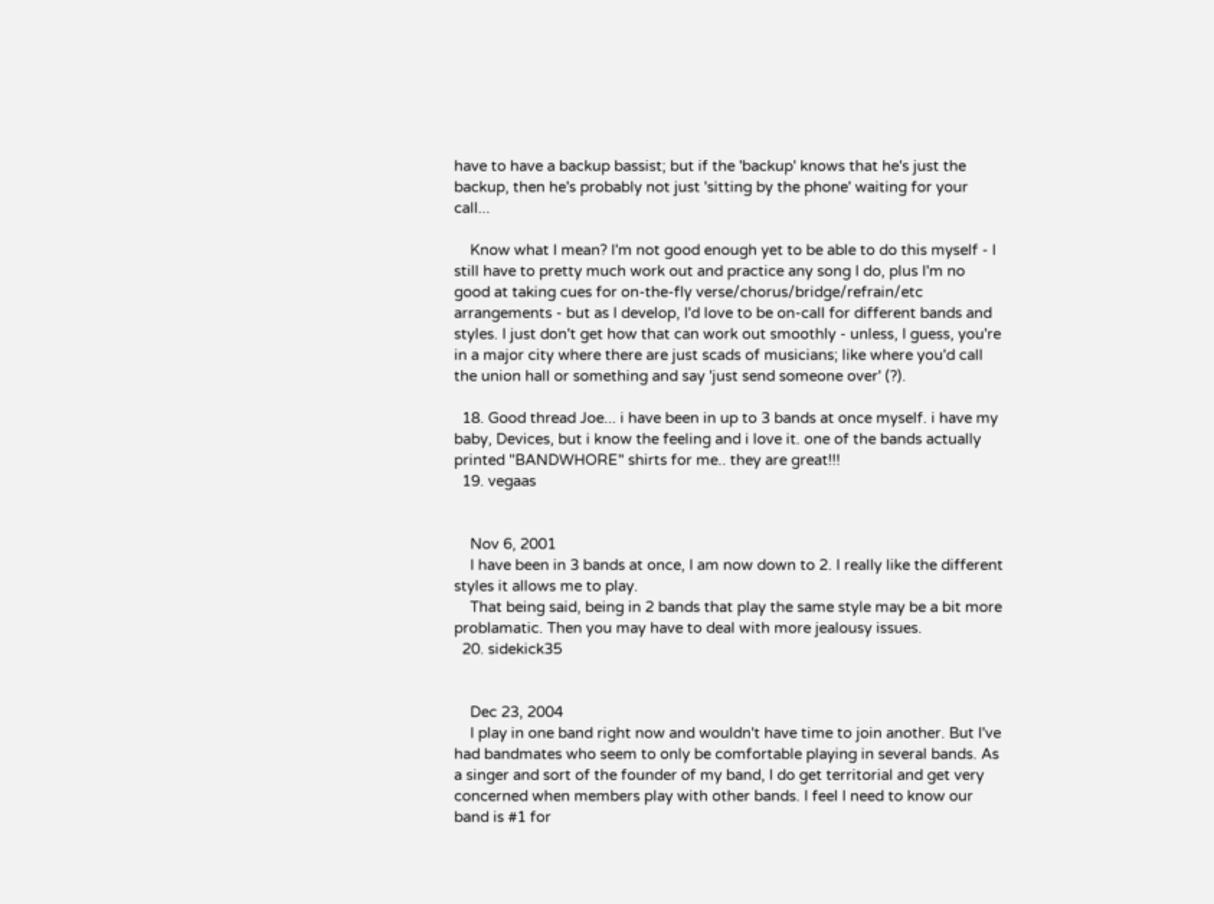have to have a backup bassist; but if the 'backup' knows that he's just the backup, then he's probably not just 'sitting by the phone' waiting for your call...

    Know what I mean? I'm not good enough yet to be able to do this myself - I still have to pretty much work out and practice any song I do, plus I'm no good at taking cues for on-the-fly verse/chorus/bridge/refrain/etc arrangements - but as I develop, I'd love to be on-call for different bands and styles. I just don't get how that can work out smoothly - unless, I guess, you're in a major city where there are just scads of musicians; like where you'd call the union hall or something and say 'just send someone over' (?).

  18. Good thread Joe... i have been in up to 3 bands at once myself. i have my baby, Devices, but i know the feeling and i love it. one of the bands actually printed "BANDWHORE" shirts for me.. they are great!!!
  19. vegaas


    Nov 6, 2001
    I have been in 3 bands at once, I am now down to 2. I really like the different styles it allows me to play.
    That being said, being in 2 bands that play the same style may be a bit more problamatic. Then you may have to deal with more jealousy issues.
  20. sidekick35


    Dec 23, 2004
    I play in one band right now and wouldn't have time to join another. But I've had bandmates who seem to only be comfortable playing in several bands. As a singer and sort of the founder of my band, I do get territorial and get very concerned when members play with other bands. I feel I need to know our band is #1 for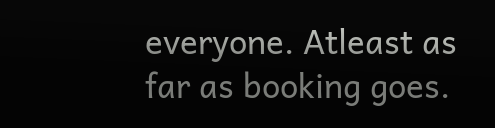everyone. Atleast as far as booking goes.